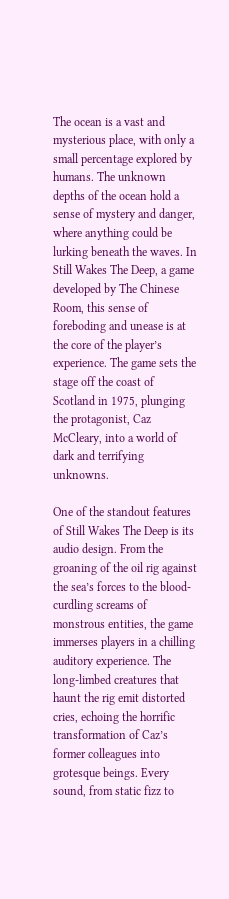The ocean is a vast and mysterious place, with only a small percentage explored by humans. The unknown depths of the ocean hold a sense of mystery and danger, where anything could be lurking beneath the waves. In Still Wakes The Deep, a game developed by The Chinese Room, this sense of foreboding and unease is at the core of the player’s experience. The game sets the stage off the coast of Scotland in 1975, plunging the protagonist, Caz McCleary, into a world of dark and terrifying unknowns.

One of the standout features of Still Wakes The Deep is its audio design. From the groaning of the oil rig against the sea’s forces to the blood-curdling screams of monstrous entities, the game immerses players in a chilling auditory experience. The long-limbed creatures that haunt the rig emit distorted cries, echoing the horrific transformation of Caz’s former colleagues into grotesque beings. Every sound, from static fizz to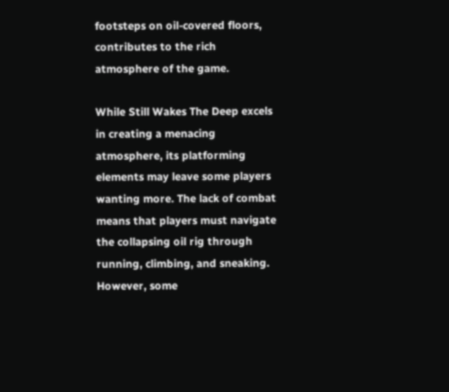footsteps on oil-covered floors, contributes to the rich atmosphere of the game.

While Still Wakes The Deep excels in creating a menacing atmosphere, its platforming elements may leave some players wanting more. The lack of combat means that players must navigate the collapsing oil rig through running, climbing, and sneaking. However, some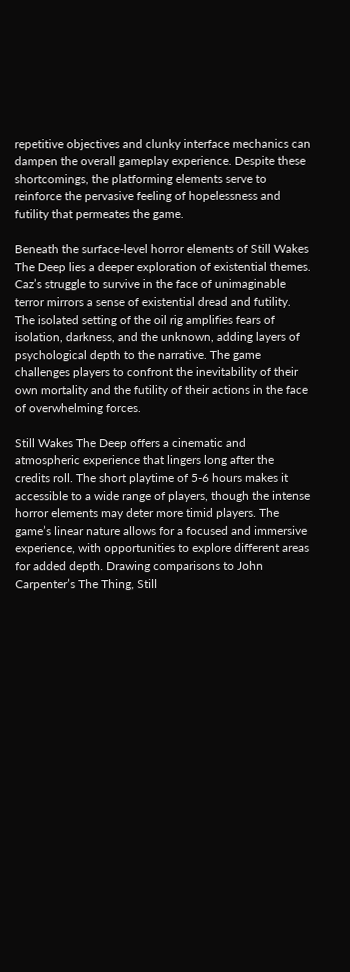repetitive objectives and clunky interface mechanics can dampen the overall gameplay experience. Despite these shortcomings, the platforming elements serve to reinforce the pervasive feeling of hopelessness and futility that permeates the game.

Beneath the surface-level horror elements of Still Wakes The Deep lies a deeper exploration of existential themes. Caz’s struggle to survive in the face of unimaginable terror mirrors a sense of existential dread and futility. The isolated setting of the oil rig amplifies fears of isolation, darkness, and the unknown, adding layers of psychological depth to the narrative. The game challenges players to confront the inevitability of their own mortality and the futility of their actions in the face of overwhelming forces.

Still Wakes The Deep offers a cinematic and atmospheric experience that lingers long after the credits roll. The short playtime of 5-6 hours makes it accessible to a wide range of players, though the intense horror elements may deter more timid players. The game’s linear nature allows for a focused and immersive experience, with opportunities to explore different areas for added depth. Drawing comparisons to John Carpenter’s The Thing, Still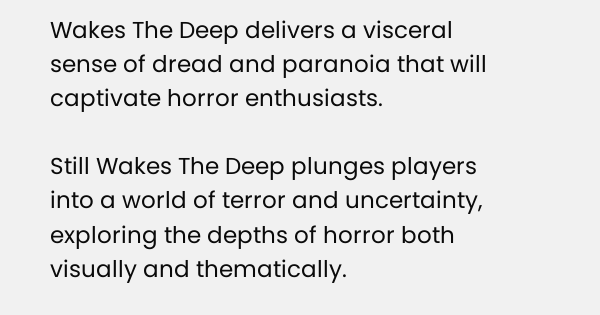Wakes The Deep delivers a visceral sense of dread and paranoia that will captivate horror enthusiasts.

Still Wakes The Deep plunges players into a world of terror and uncertainty, exploring the depths of horror both visually and thematically.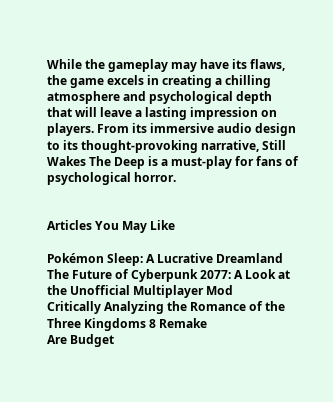While the gameplay may have its flaws, the game excels in creating a chilling atmosphere and psychological depth that will leave a lasting impression on players. From its immersive audio design to its thought-provoking narrative, Still Wakes The Deep is a must-play for fans of psychological horror.


Articles You May Like

Pokémon Sleep: A Lucrative Dreamland
The Future of Cyberpunk 2077: A Look at the Unofficial Multiplayer Mod
Critically Analyzing the Romance of the Three Kingdoms 8 Remake
Are Budget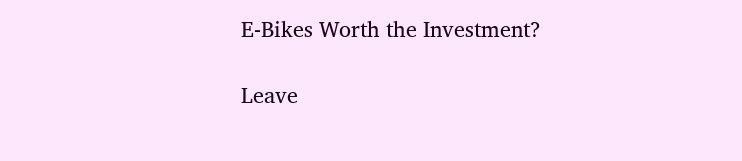E-Bikes Worth the Investment?

Leave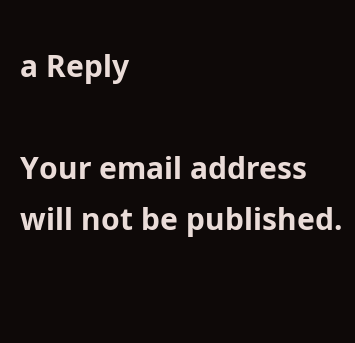a Reply

Your email address will not be published.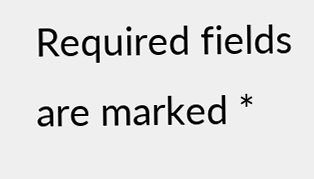Required fields are marked *